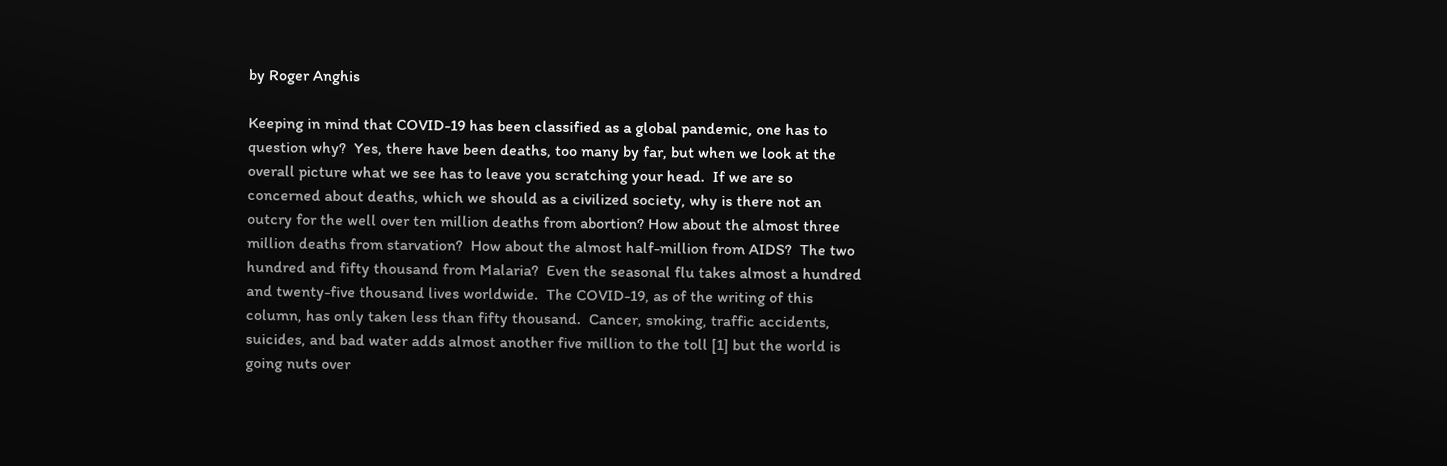by Roger Anghis

Keeping in mind that COVID-19 has been classified as a global pandemic, one has to question why?  Yes, there have been deaths, too many by far, but when we look at the overall picture what we see has to leave you scratching your head.  If we are so concerned about deaths, which we should as a civilized society, why is there not an outcry for the well over ten million deaths from abortion? How about the almost three million deaths from starvation?  How about the almost half-million from AIDS?  The two hundred and fifty thousand from Malaria?  Even the seasonal flu takes almost a hundred and twenty-five thousand lives worldwide.  The COVID-19, as of the writing of this column, has only taken less than fifty thousand.  Cancer, smoking, traffic accidents, suicides, and bad water adds almost another five million to the toll [1] but the world is going nuts over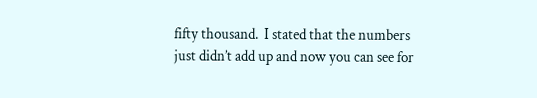fifty thousand.  I stated that the numbers just didn’t add up and now you can see for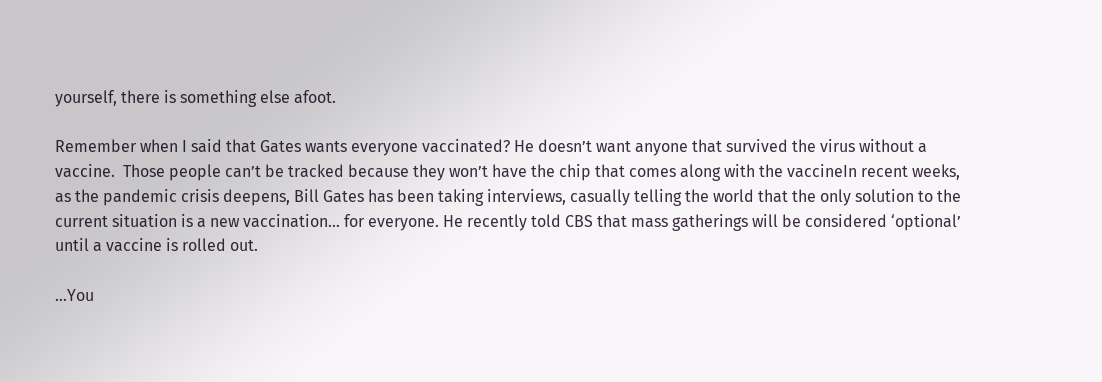yourself, there is something else afoot.

Remember when I said that Gates wants everyone vaccinated? He doesn’t want anyone that survived the virus without a vaccine.  Those people can’t be tracked because they won’t have the chip that comes along with the vaccineIn recent weeks, as the pandemic crisis deepens, Bill Gates has been taking interviews, casually telling the world that the only solution to the current situation is a new vaccination… for everyone. He recently told CBS that mass gatherings will be considered ‘optional’ until a vaccine is rolled out.

…You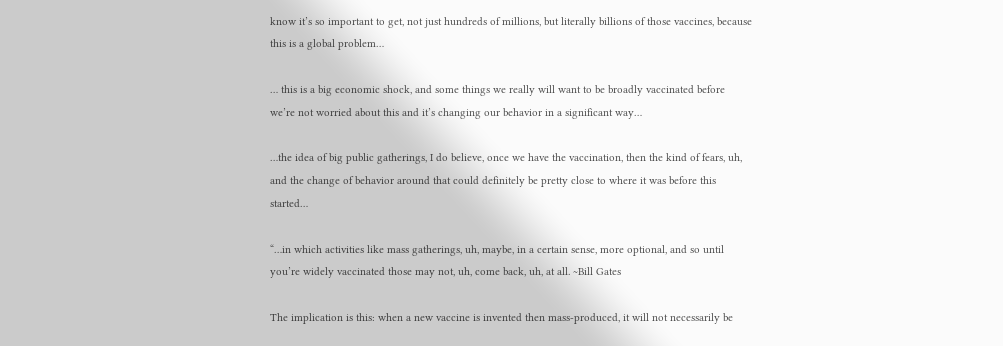know it’s so important to get, not just hundreds of millions, but literally billions of those vaccines, because this is a global problem…

… this is a big economic shock, and some things we really will want to be broadly vaccinated before we’re not worried about this and it’s changing our behavior in a significant way…

…the idea of big public gatherings, I do believe, once we have the vaccination, then the kind of fears, uh, and the change of behavior around that could definitely be pretty close to where it was before this started…

“…in which activities like mass gatherings, uh, maybe, in a certain sense, more optional, and so until you’re widely vaccinated those may not, uh, come back, uh, at all. ~Bill Gates

The implication is this: when a new vaccine is invented then mass-produced, it will not necessarily be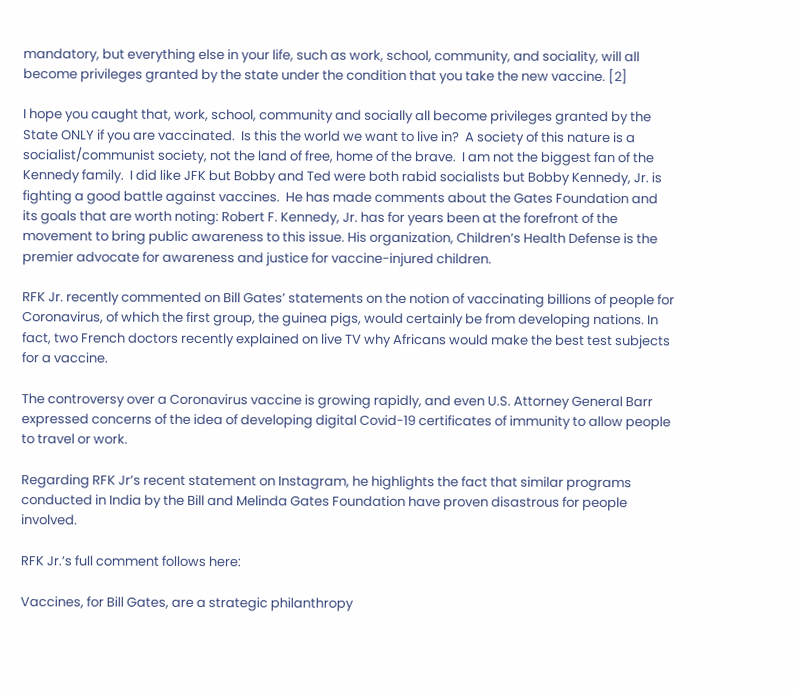mandatory, but everything else in your life, such as work, school, community, and sociality, will all become privileges granted by the state under the condition that you take the new vaccine. [2]

I hope you caught that, work, school, community and socially all become privileges granted by the State ONLY if you are vaccinated.  Is this the world we want to live in?  A society of this nature is a socialist/communist society, not the land of free, home of the brave.  I am not the biggest fan of the Kennedy family.  I did like JFK but Bobby and Ted were both rabid socialists but Bobby Kennedy, Jr. is fighting a good battle against vaccines.  He has made comments about the Gates Foundation and its goals that are worth noting: Robert F. Kennedy, Jr. has for years been at the forefront of the movement to bring public awareness to this issue. His organization, Children’s Health Defense is the premier advocate for awareness and justice for vaccine-injured children.

RFK Jr. recently commented on Bill Gates’ statements on the notion of vaccinating billions of people for Coronavirus, of which the first group, the guinea pigs, would certainly be from developing nations. In fact, two French doctors recently explained on live TV why Africans would make the best test subjects for a vaccine.

The controversy over a Coronavirus vaccine is growing rapidly, and even U.S. Attorney General Barr expressed concerns of the idea of developing digital Covid-19 certificates of immunity to allow people to travel or work.

Regarding RFK Jr’s recent statement on Instagram, he highlights the fact that similar programs conducted in India by the Bill and Melinda Gates Foundation have proven disastrous for people involved.

RFK Jr.’s full comment follows here:

Vaccines, for Bill Gates, are a strategic philanthropy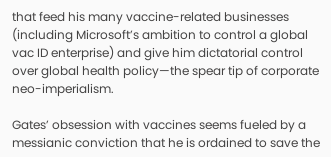that feed his many vaccine-related businesses (including Microsoft’s ambition to control a global vac ID enterprise) and give him dictatorial control over global health policy—the spear tip of corporate neo-imperialism.

Gates’ obsession with vaccines seems fueled by a messianic conviction that he is ordained to save the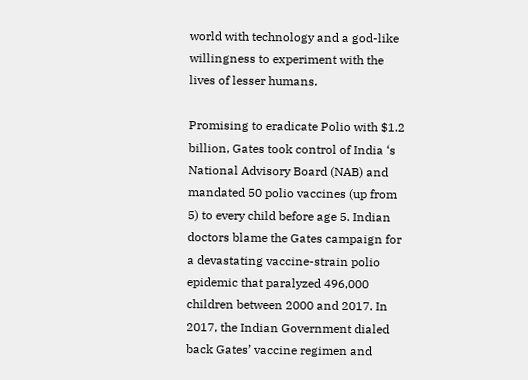world with technology and a god-like willingness to experiment with the lives of lesser humans.

Promising to eradicate Polio with $1.2 billion, Gates took control of India ‘s National Advisory Board (NAB) and mandated 50 polio vaccines (up from 5) to every child before age 5. Indian doctors blame the Gates campaign for a devastating vaccine-strain polio epidemic that paralyzed 496,000 children between 2000 and 2017. In 2017, the Indian Government dialed back Gates’ vaccine regimen and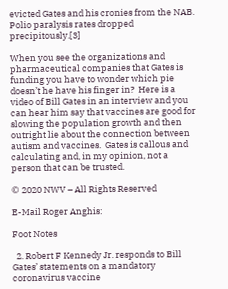evicted Gates and his cronies from the NAB. Polio paralysis rates dropped precipitously.[3]

When you see the organizations and pharmaceutical companies that Gates is funding you have to wonder which pie doesn’t he have his finger in?  Here is a video of Bill Gates in an interview and you can hear him say that vaccines are good for slowing the population growth and then outright lie about the connection between autism and vaccines.  Gates is callous and calculating and, in my opinion, not a person that can be trusted.

© 2020 NWV – All Rights Reserved

E-Mail Roger Anghis:

Foot Notes

  2. Robert F Kennedy Jr. responds to Bill Gates’ statements on a mandatory coronavirus vaccine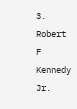3. Robert F Kennedy Jr.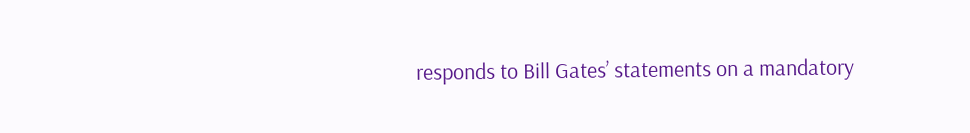responds to Bill Gates’ statements on a mandatory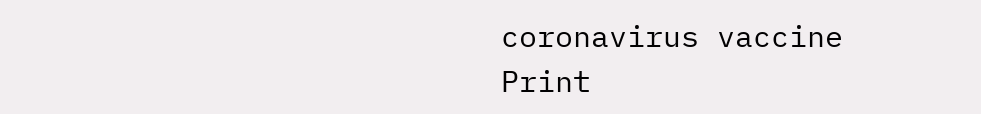coronavirus vaccine
Print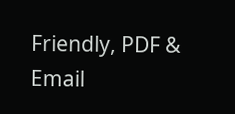Friendly, PDF & Email